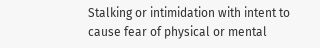Stalking or intimidation with intent to cause fear of physical or mental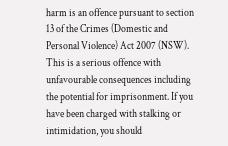harm is an offence pursuant to section 13 of the Crimes (Domestic and Personal Violence) Act 2007 (NSW). This is a serious offence with unfavourable consequences including the potential for imprisonment. If you have been charged with stalking or intimidation, you should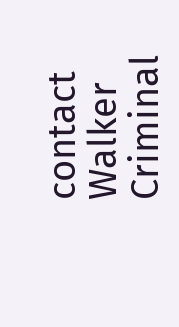contact Walker Criminal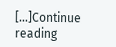[…]Continue reading